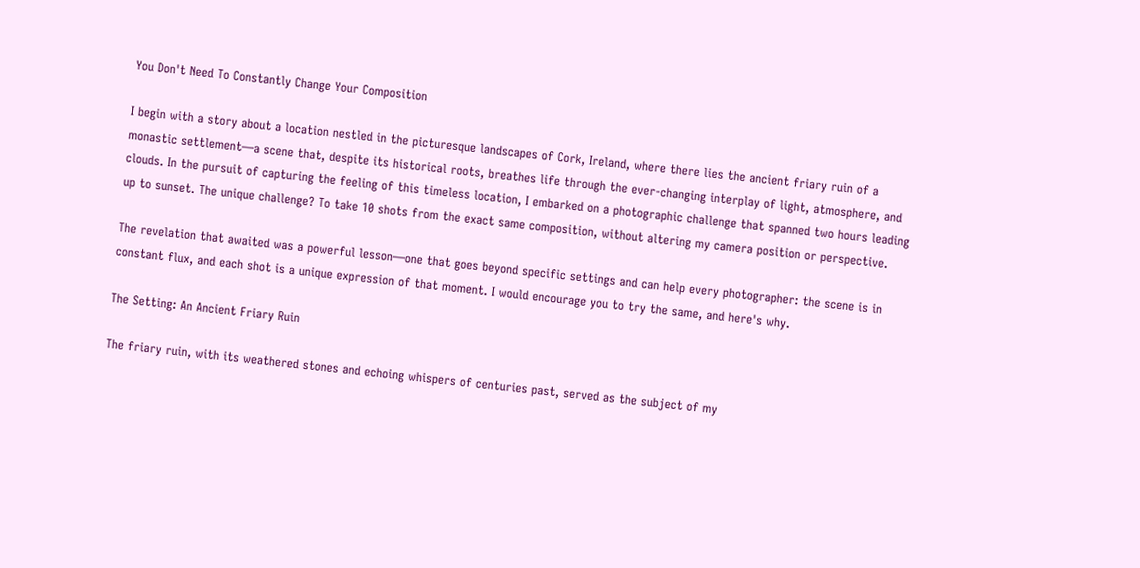You Don't Need To Constantly Change Your Composition

I begin with a story about a location nestled in the picturesque landscapes of Cork, Ireland, where there lies the ancient friary ruin of a monastic settlement—a scene that, despite its historical roots, breathes life through the ever-changing interplay of light, atmosphere, and clouds. In the pursuit of capturing the feeling of this timeless location, I embarked on a photographic challenge that spanned two hours leading up to sunset. The unique challenge? To take 10 shots from the exact same composition, without altering my camera position or perspective.

The revelation that awaited was a powerful lesson—one that goes beyond specific settings and can help every photographer: the scene is in constant flux, and each shot is a unique expression of that moment. I would encourage you to try the same, and here's why.

The Setting: An Ancient Friary Ruin

The friary ruin, with its weathered stones and echoing whispers of centuries past, served as the subject of my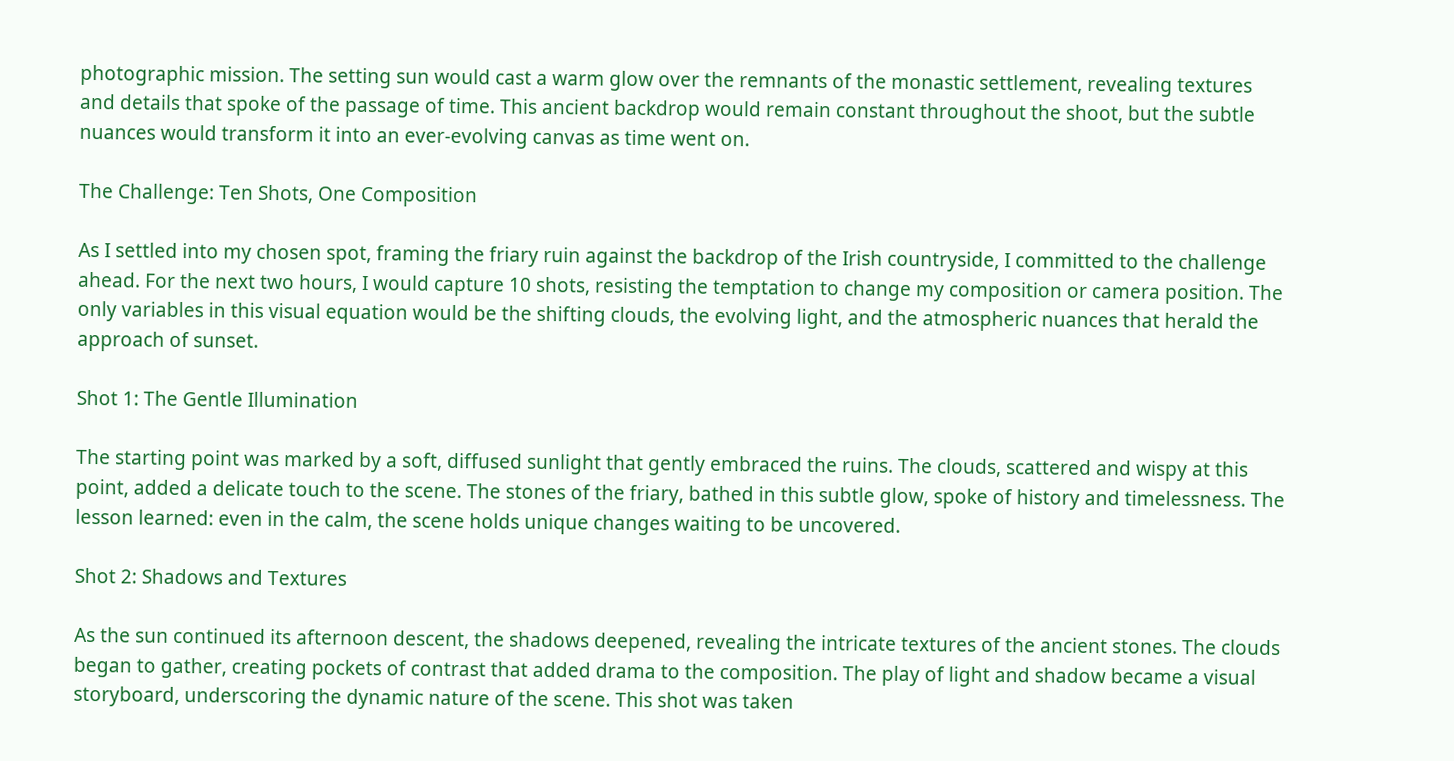photographic mission. The setting sun would cast a warm glow over the remnants of the monastic settlement, revealing textures and details that spoke of the passage of time. This ancient backdrop would remain constant throughout the shoot, but the subtle nuances would transform it into an ever-evolving canvas as time went on.

The Challenge: Ten Shots, One Composition

As I settled into my chosen spot, framing the friary ruin against the backdrop of the Irish countryside, I committed to the challenge ahead. For the next two hours, I would capture 10 shots, resisting the temptation to change my composition or camera position. The only variables in this visual equation would be the shifting clouds, the evolving light, and the atmospheric nuances that herald the approach of sunset.

Shot 1: The Gentle Illumination

The starting point was marked by a soft, diffused sunlight that gently embraced the ruins. The clouds, scattered and wispy at this point, added a delicate touch to the scene. The stones of the friary, bathed in this subtle glow, spoke of history and timelessness. The lesson learned: even in the calm, the scene holds unique changes waiting to be uncovered.

Shot 2: Shadows and Textures

As the sun continued its afternoon descent, the shadows deepened, revealing the intricate textures of the ancient stones. The clouds began to gather, creating pockets of contrast that added drama to the composition. The play of light and shadow became a visual storyboard, underscoring the dynamic nature of the scene. This shot was taken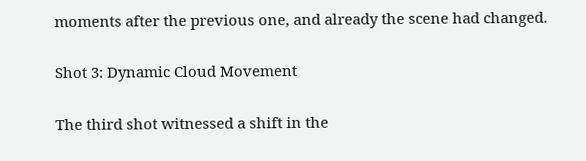moments after the previous one, and already the scene had changed.

Shot 3: Dynamic Cloud Movement

The third shot witnessed a shift in the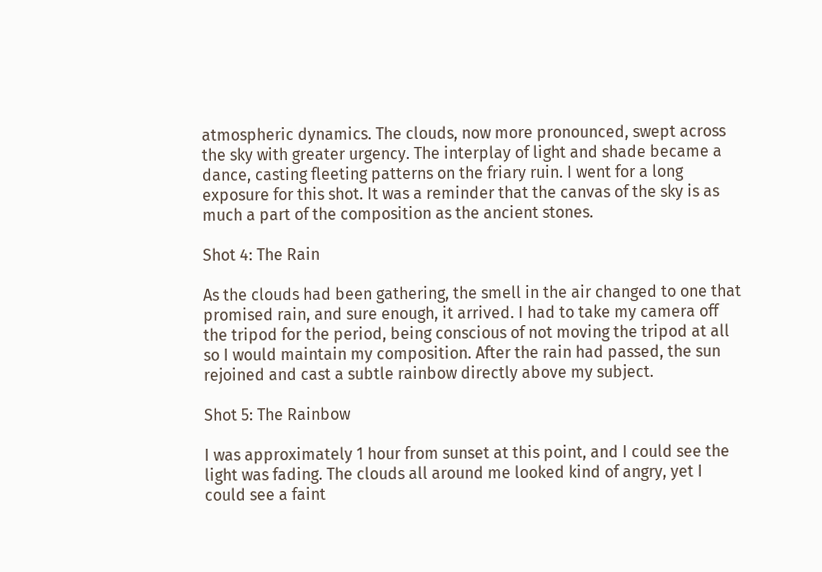atmospheric dynamics. The clouds, now more pronounced, swept across the sky with greater urgency. The interplay of light and shade became a dance, casting fleeting patterns on the friary ruin. I went for a long exposure for this shot. It was a reminder that the canvas of the sky is as much a part of the composition as the ancient stones.

Shot 4: The Rain

As the clouds had been gathering, the smell in the air changed to one that promised rain, and sure enough, it arrived. I had to take my camera off the tripod for the period, being conscious of not moving the tripod at all so I would maintain my composition. After the rain had passed, the sun rejoined and cast a subtle rainbow directly above my subject.

Shot 5: The Rainbow

I was approximately 1 hour from sunset at this point, and I could see the light was fading. The clouds all around me looked kind of angry, yet I could see a faint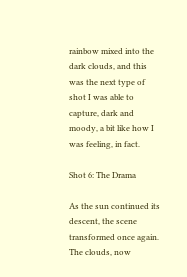rainbow mixed into the dark clouds, and this was the next type of shot I was able to capture, dark and moody, a bit like how I was feeling, in fact.

Shot 6: The Drama

As the sun continued its descent, the scene transformed once again. The clouds, now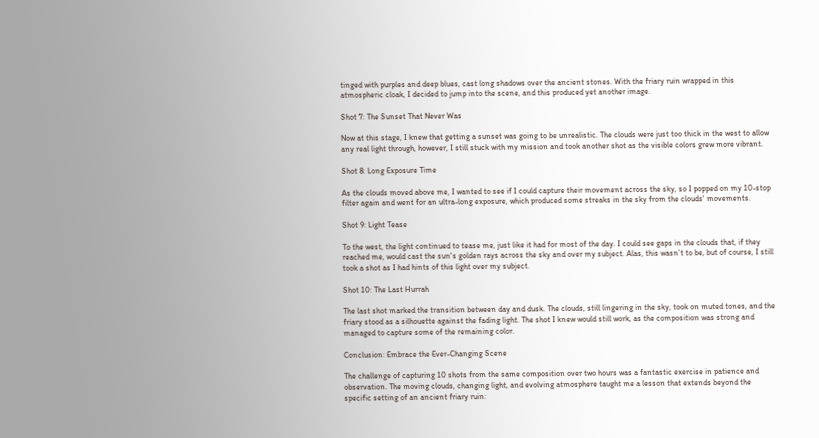tinged with purples and deep blues, cast long shadows over the ancient stones. With the friary ruin wrapped in this atmospheric cloak, I decided to jump into the scene, and this produced yet another image.

Shot 7: The Sunset That Never Was

Now at this stage, I knew that getting a sunset was going to be unrealistic. The clouds were just too thick in the west to allow any real light through, however, I still stuck with my mission and took another shot as the visible colors grew more vibrant.

Shot 8: Long Exposure Time

As the clouds moved above me, I wanted to see if I could capture their movement across the sky, so I popped on my 10-stop filter again and went for an ultra-long exposure, which produced some streaks in the sky from the clouds' movements.

Shot 9: Light Tease

To the west, the light continued to tease me, just like it had for most of the day. I could see gaps in the clouds that, if they reached me, would cast the sun's golden rays across the sky and over my subject. Alas, this wasn’t to be, but of course, I still took a shot as I had hints of this light over my subject.

Shot 10: The Last Hurrah

The last shot marked the transition between day and dusk. The clouds, still lingering in the sky, took on muted tones, and the friary stood as a silhouette against the fading light. The shot I knew would still work, as the composition was strong and managed to capture some of the remaining color.

Conclusion: Embrace the Ever-Changing Scene

The challenge of capturing 10 shots from the same composition over two hours was a fantastic exercise in patience and observation. The moving clouds, changing light, and evolving atmosphere taught me a lesson that extends beyond the specific setting of an ancient friary ruin: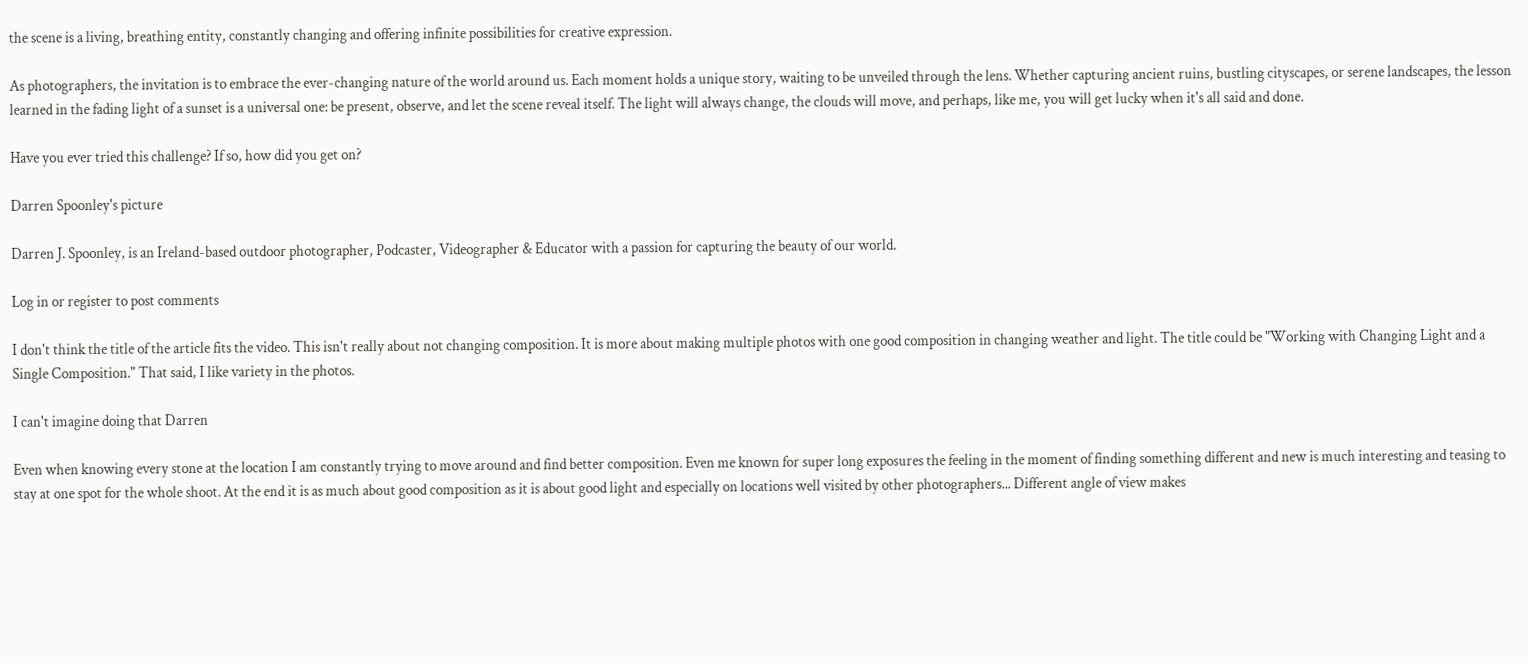the scene is a living, breathing entity, constantly changing and offering infinite possibilities for creative expression.

As photographers, the invitation is to embrace the ever-changing nature of the world around us. Each moment holds a unique story, waiting to be unveiled through the lens. Whether capturing ancient ruins, bustling cityscapes, or serene landscapes, the lesson learned in the fading light of a sunset is a universal one: be present, observe, and let the scene reveal itself. The light will always change, the clouds will move, and perhaps, like me, you will get lucky when it's all said and done.

Have you ever tried this challenge? If so, how did you get on?

Darren Spoonley's picture

Darren J. Spoonley, is an Ireland-based outdoor photographer, Podcaster, Videographer & Educator with a passion for capturing the beauty of our world.

Log in or register to post comments

I don't think the title of the article fits the video. This isn't really about not changing composition. It is more about making multiple photos with one good composition in changing weather and light. The title could be "Working with Changing Light and a Single Composition." That said, I like variety in the photos.

I can't imagine doing that Darren

Even when knowing every stone at the location I am constantly trying to move around and find better composition. Even me known for super long exposures the feeling in the moment of finding something different and new is much interesting and teasing to stay at one spot for the whole shoot. At the end it is as much about good composition as it is about good light and especially on locations well visited by other photographers... Different angle of view makes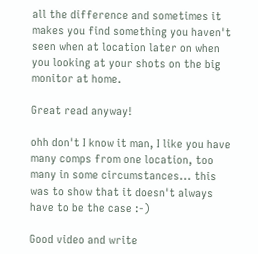all the difference and sometimes it makes you find something you haven't seen when at location later on when you looking at your shots on the big monitor at home.

Great read anyway!

ohh don't I know it man, I like you have many comps from one location, too many in some circumstances... this was to show that it doesn't always have to be the case :-)

Good video and write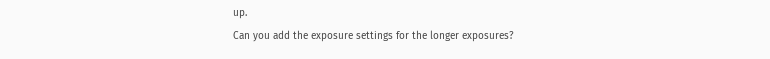up.
Can you add the exposure settings for the longer exposures?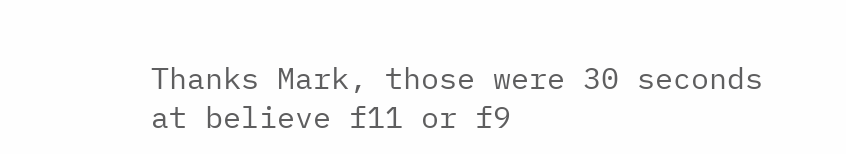Thanks Mark, those were 30 seconds at believe f11 or f9